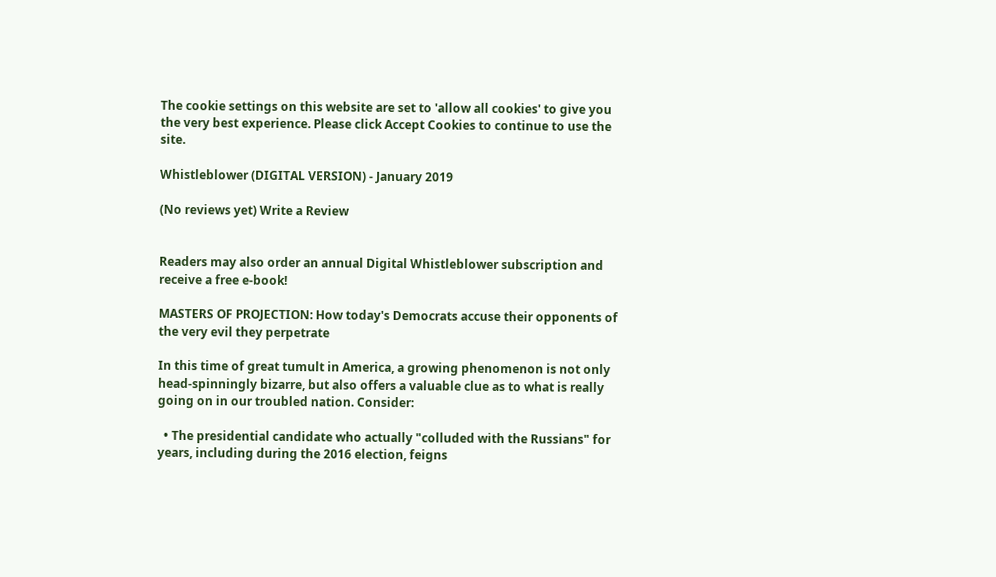The cookie settings on this website are set to 'allow all cookies' to give you the very best experience. Please click Accept Cookies to continue to use the site.

Whistleblower (DIGITAL VERSION) - January 2019

(No reviews yet) Write a Review


Readers may also order an annual Digital Whistleblower subscription and receive a free e-book!

MASTERS OF PROJECTION: How today's Democrats accuse their opponents of the very evil they perpetrate

In this time of great tumult in America, a growing phenomenon is not only head-spinningly bizarre, but also offers a valuable clue as to what is really going on in our troubled nation. Consider:

  • The presidential candidate who actually "colluded with the Russians" for years, including during the 2016 election, feigns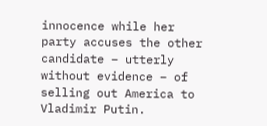innocence while her party accuses the other candidate – utterly without evidence – of selling out America to Vladimir Putin.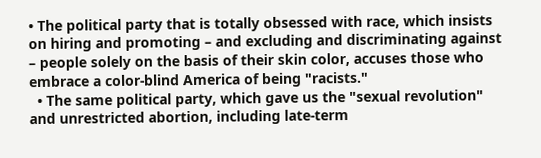• The political party that is totally obsessed with race, which insists on hiring and promoting – and excluding and discriminating against – people solely on the basis of their skin color, accuses those who embrace a color-blind America of being "racists."
  • The same political party, which gave us the "sexual revolution" and unrestricted abortion, including late-term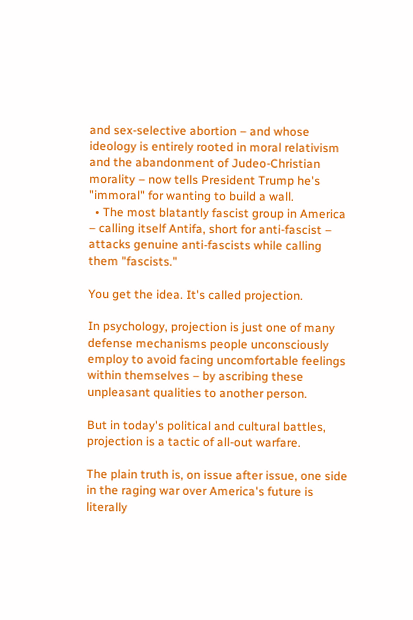and sex-selective abortion – and whose ideology is entirely rooted in moral relativism and the abandonment of Judeo-Christian morality – now tells President Trump he's "immoral" for wanting to build a wall.
  • The most blatantly fascist group in America – calling itself Antifa, short for anti-fascist – attacks genuine anti-fascists while calling them "fascists."

You get the idea. It's called projection.

In psychology, projection is just one of many defense mechanisms people unconsciously employ to avoid facing uncomfortable feelings within themselves – by ascribing these unpleasant qualities to another person.

But in today's political and cultural battles, projection is a tactic of all-out warfare.

The plain truth is, on issue after issue, one side in the raging war over America's future is literally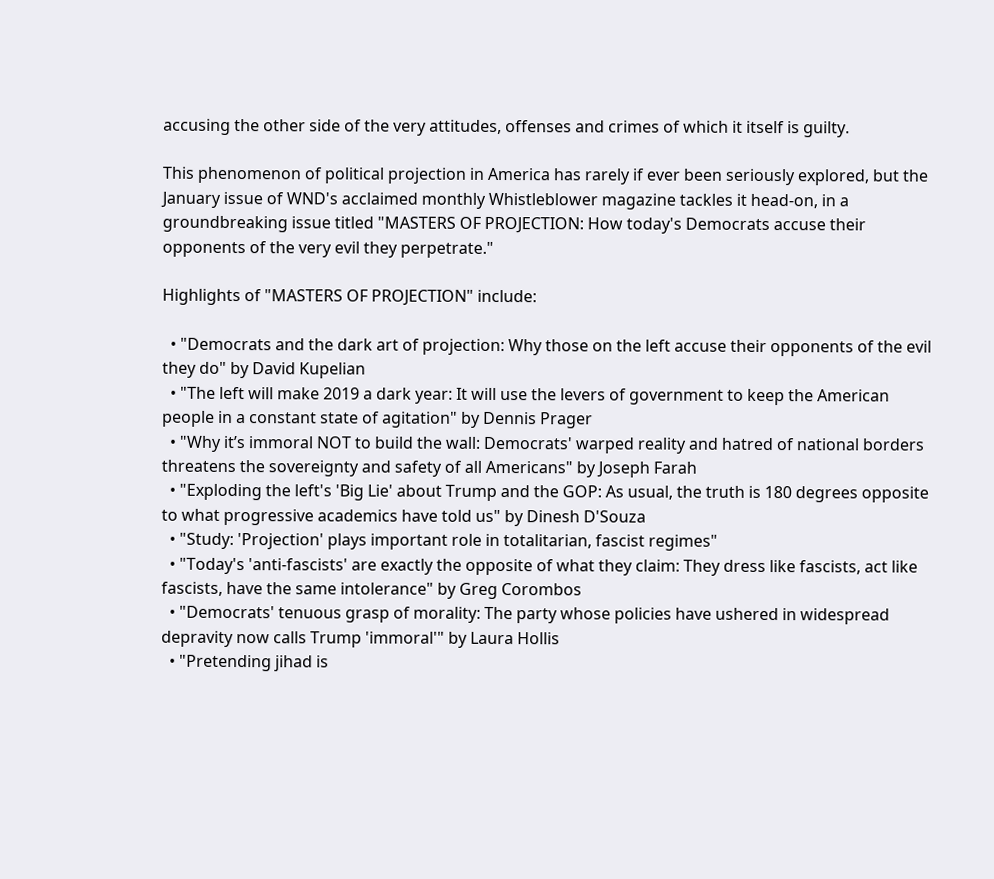accusing the other side of the very attitudes, offenses and crimes of which it itself is guilty.

This phenomenon of political projection in America has rarely if ever been seriously explored, but the January issue of WND's acclaimed monthly Whistleblower magazine tackles it head-on, in a groundbreaking issue titled "MASTERS OF PROJECTION: How today's Democrats accuse their opponents of the very evil they perpetrate."

Highlights of "MASTERS OF PROJECTION" include:

  • "Democrats and the dark art of projection: Why those on the left accuse their opponents of the evil they do" by David Kupelian
  • "The left will make 2019 a dark year: It will use the levers of government to keep the American people in a constant state of agitation" by Dennis Prager
  • "Why it’s immoral NOT to build the wall: Democrats' warped reality and hatred of national borders threatens the sovereignty and safety of all Americans" by Joseph Farah
  • "Exploding the left's 'Big Lie' about Trump and the GOP: As usual, the truth is 180 degrees opposite to what progressive academics have told us" by Dinesh D'Souza
  • "Study: 'Projection' plays important role in totalitarian, fascist regimes"
  • "Today's 'anti-fascists' are exactly the opposite of what they claim: They dress like fascists, act like fascists, have the same intolerance" by Greg Corombos
  • "Democrats' tenuous grasp of morality: The party whose policies have ushered in widespread depravity now calls Trump 'immoral'" by Laura Hollis
  • "Pretending jihad is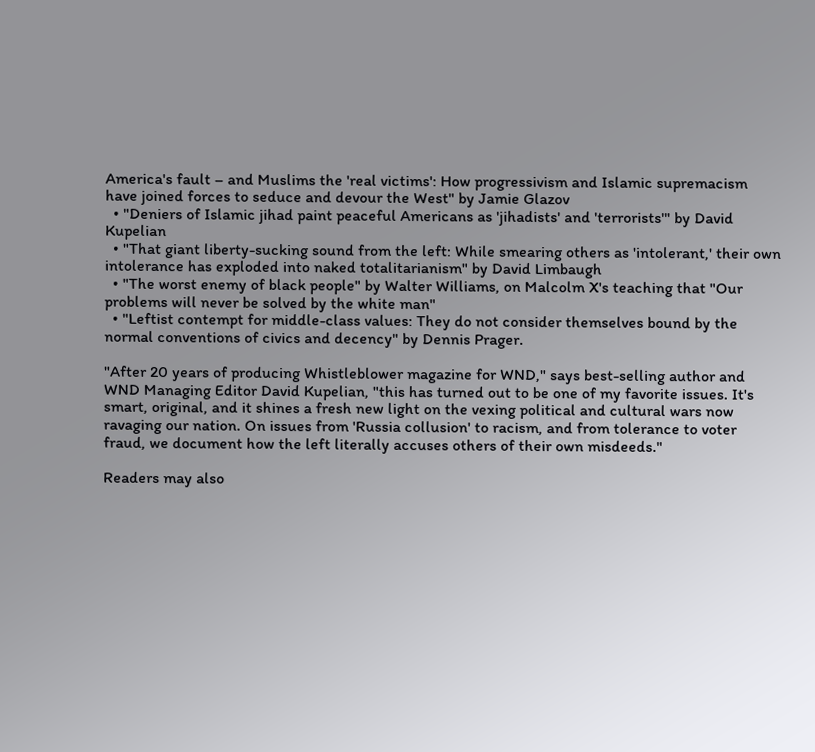America's fault – and Muslims the 'real victims': How progressivism and Islamic supremacism have joined forces to seduce and devour the West" by Jamie Glazov
  • "Deniers of Islamic jihad paint peaceful Americans as 'jihadists' and 'terrorists'" by David Kupelian
  • "That giant liberty-sucking sound from the left: While smearing others as 'intolerant,' their own intolerance has exploded into naked totalitarianism" by David Limbaugh
  • "The worst enemy of black people" by Walter Williams, on Malcolm X's teaching that "Our problems will never be solved by the white man"
  • "Leftist contempt for middle-class values: They do not consider themselves bound by the normal conventions of civics and decency" by Dennis Prager.

"After 20 years of producing Whistleblower magazine for WND," says best-selling author and WND Managing Editor David Kupelian, "this has turned out to be one of my favorite issues. It's smart, original, and it shines a fresh new light on the vexing political and cultural wars now ravaging our nation. On issues from 'Russia collusion' to racism, and from tolerance to voter fraud, we document how the left literally accuses others of their own misdeeds."

Readers may also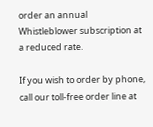order an annual Whistleblower subscription at a reduced rate.

If you wish to order by phone, call our toll-free order line at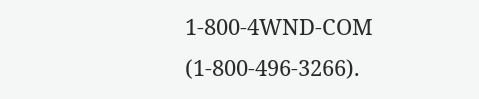1-800-4WND-COM (1-800-496-3266).